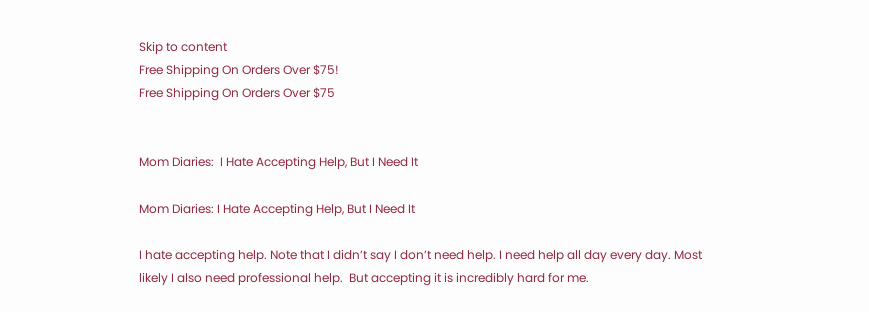Skip to content
Free Shipping On Orders Over $75!
Free Shipping On Orders Over $75


Mom Diaries:  I Hate Accepting Help, But I Need It

Mom Diaries: I Hate Accepting Help, But I Need It

I hate accepting help. Note that I didn’t say I don’t need help. I need help all day every day. Most likely I also need professional help.  But accepting it is incredibly hard for me.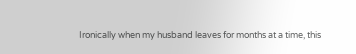Ironically when my husband leaves for months at a time, this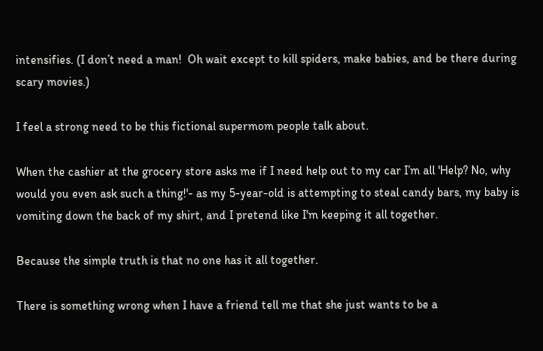intensifies. (I don’t need a man!  Oh wait except to kill spiders, make babies, and be there during scary movies.)

I feel a strong need to be this fictional supermom people talk about.

When the cashier at the grocery store asks me if I need help out to my car I’m all 'Help? No, why would you even ask such a thing!'- as my 5-year-old is attempting to steal candy bars, my baby is vomiting down the back of my shirt, and I pretend like I'm keeping it all together.

Because the simple truth is that no one has it all together.

There is something wrong when I have a friend tell me that she just wants to be a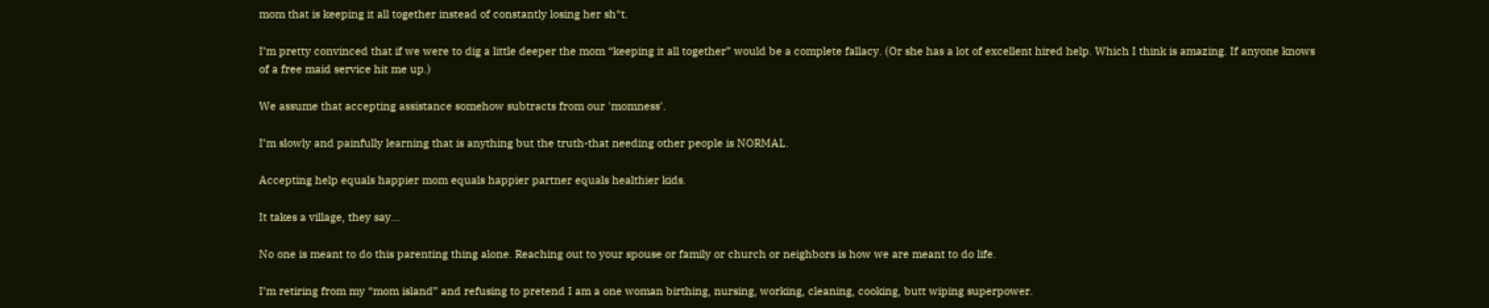mom that is keeping it all together instead of constantly losing her sh*t.

I’m pretty convinced that if we were to dig a little deeper the mom “keeping it all together” would be a complete fallacy. (Or she has a lot of excellent hired help. Which I think is amazing. If anyone knows of a free maid service hit me up.)

We assume that accepting assistance somehow subtracts from our 'momness'.

I’m slowly and painfully learning that is anything but the truth-that needing other people is NORMAL.

Accepting help equals happier mom equals happier partner equals healthier kids.

It takes a village, they say...

No one is meant to do this parenting thing alone. Reaching out to your spouse or family or church or neighbors is how we are meant to do life.

I’m retiring from my “mom island” and refusing to pretend I am a one woman birthing, nursing, working, cleaning, cooking, butt wiping superpower.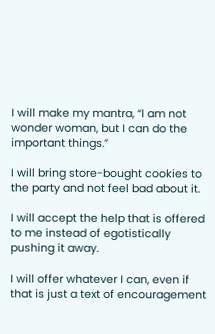I will make my mantra, “I am not wonder woman, but I can do the important things.”

I will bring store-bought cookies to the party and not feel bad about it.

I will accept the help that is offered to me instead of egotistically pushing it away.

I will offer whatever I can, even if that is just a text of encouragement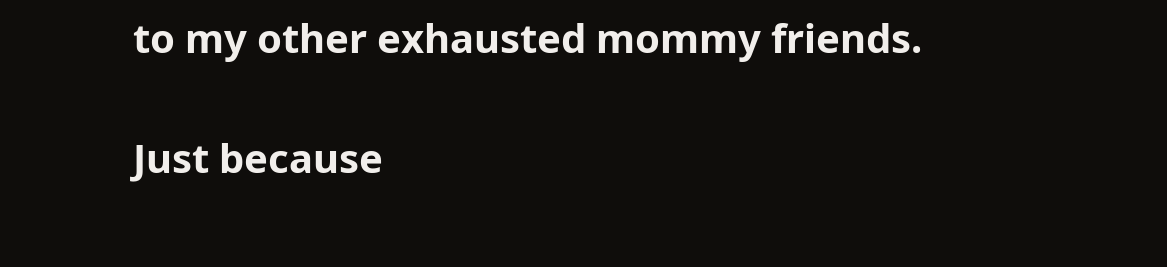to my other exhausted mommy friends.

Just because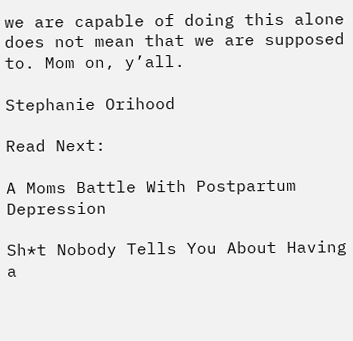we are capable of doing this alone does not mean that we are supposed to. Mom on, y’all.

Stephanie Orihood

Read Next:

A Moms Battle With Postpartum Depression

Sh*t Nobody Tells You About Having a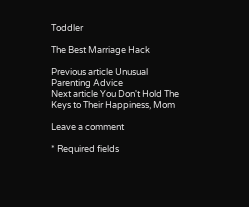Toddler

The Best Marriage Hack

Previous article Unusual Parenting Advice
Next article You Don't Hold The Keys to Their Happiness, Mom

Leave a comment

* Required fields